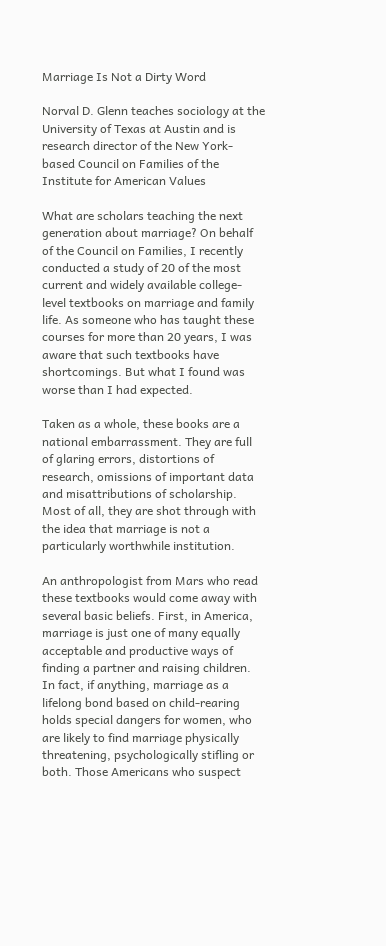Marriage Is Not a Dirty Word

Norval D. Glenn teaches sociology at the University of Texas at Austin and is research director of the New York-based Council on Families of the Institute for American Values

What are scholars teaching the next generation about marriage? On behalf of the Council on Families, I recently conducted a study of 20 of the most current and widely available college-level textbooks on marriage and family life. As someone who has taught these courses for more than 20 years, I was aware that such textbooks have shortcomings. But what I found was worse than I had expected.

Taken as a whole, these books are a national embarrassment. They are full of glaring errors, distortions of research, omissions of important data and misattributions of scholarship. Most of all, they are shot through with the idea that marriage is not a particularly worthwhile institution.

An anthropologist from Mars who read these textbooks would come away with several basic beliefs. First, in America, marriage is just one of many equally acceptable and productive ways of finding a partner and raising children. In fact, if anything, marriage as a lifelong bond based on child-rearing holds special dangers for women, who are likely to find marriage physically threatening, psychologically stifling or both. Those Americans who suspect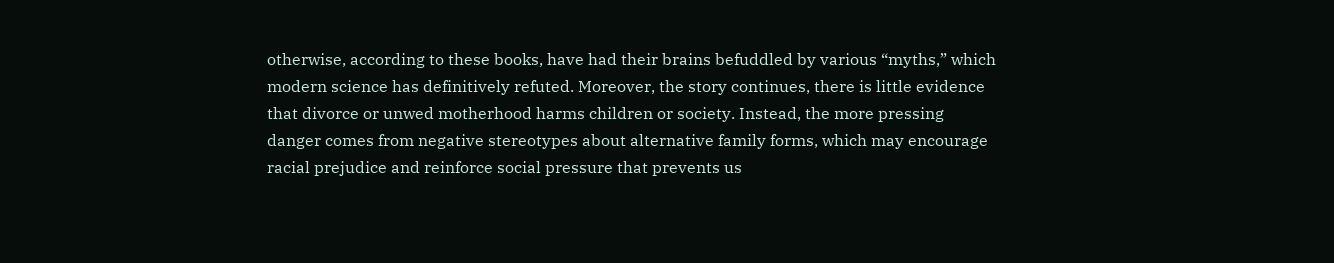otherwise, according to these books, have had their brains befuddled by various “myths,” which modern science has definitively refuted. Moreover, the story continues, there is little evidence that divorce or unwed motherhood harms children or society. Instead, the more pressing danger comes from negative stereotypes about alternative family forms, which may encourage racial prejudice and reinforce social pressure that prevents us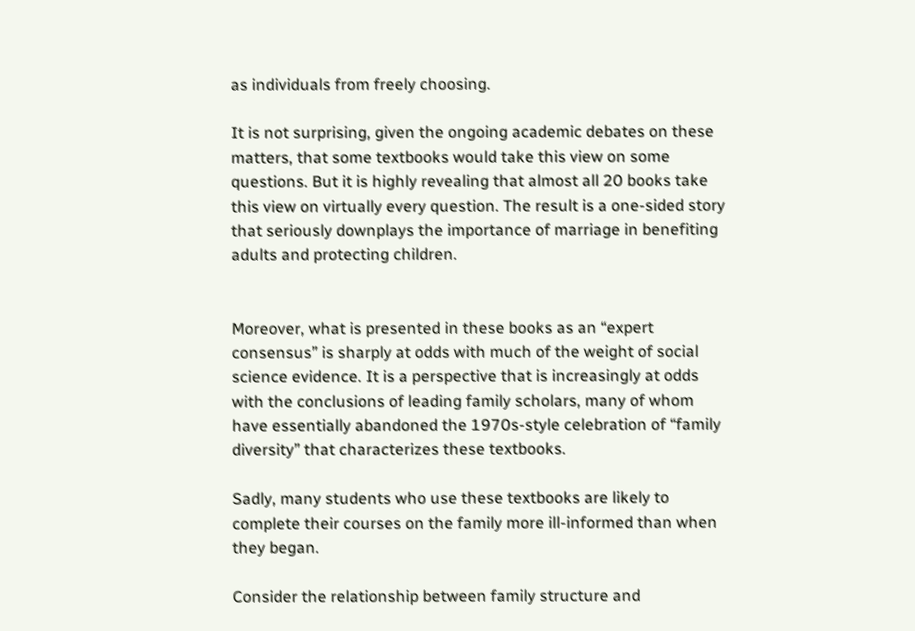as individuals from freely choosing.

It is not surprising, given the ongoing academic debates on these matters, that some textbooks would take this view on some questions. But it is highly revealing that almost all 20 books take this view on virtually every question. The result is a one-sided story that seriously downplays the importance of marriage in benefiting adults and protecting children.


Moreover, what is presented in these books as an “expert consensus” is sharply at odds with much of the weight of social science evidence. It is a perspective that is increasingly at odds with the conclusions of leading family scholars, many of whom have essentially abandoned the 1970s-style celebration of “family diversity” that characterizes these textbooks.

Sadly, many students who use these textbooks are likely to complete their courses on the family more ill-informed than when they began.

Consider the relationship between family structure and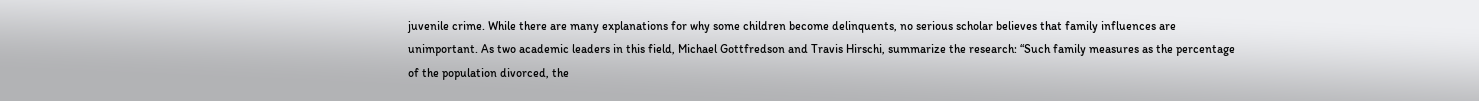juvenile crime. While there are many explanations for why some children become delinquents, no serious scholar believes that family influences are unimportant. As two academic leaders in this field, Michael Gottfredson and Travis Hirschi, summarize the research: “Such family measures as the percentage of the population divorced, the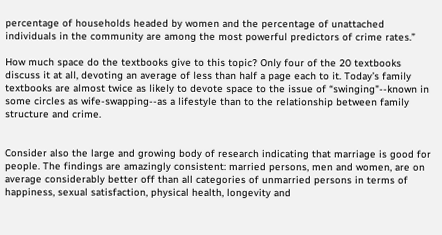percentage of households headed by women and the percentage of unattached individuals in the community are among the most powerful predictors of crime rates.”

How much space do the textbooks give to this topic? Only four of the 20 textbooks discuss it at all, devoting an average of less than half a page each to it. Today’s family textbooks are almost twice as likely to devote space to the issue of “swinging"--known in some circles as wife-swapping--as a lifestyle than to the relationship between family structure and crime.


Consider also the large and growing body of research indicating that marriage is good for people. The findings are amazingly consistent: married persons, men and women, are on average considerably better off than all categories of unmarried persons in terms of happiness, sexual satisfaction, physical health, longevity and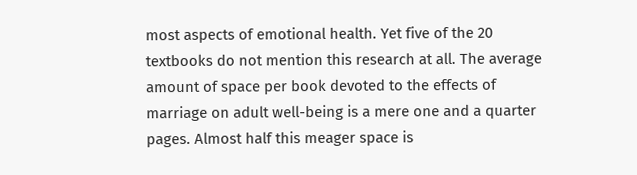most aspects of emotional health. Yet five of the 20 textbooks do not mention this research at all. The average amount of space per book devoted to the effects of marriage on adult well-being is a mere one and a quarter pages. Almost half this meager space is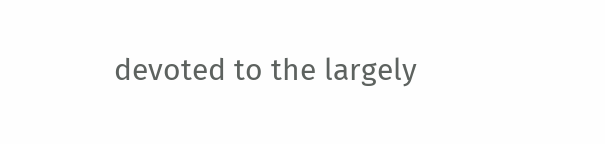devoted to the largely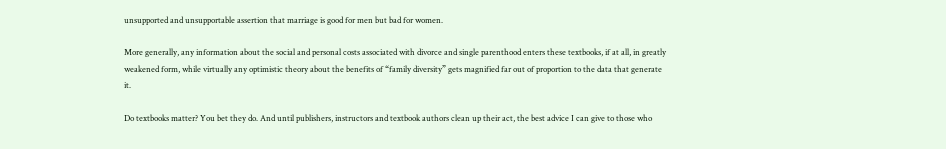unsupported and unsupportable assertion that marriage is good for men but bad for women.

More generally, any information about the social and personal costs associated with divorce and single parenthood enters these textbooks, if at all, in greatly weakened form, while virtually any optimistic theory about the benefits of “family diversity” gets magnified far out of proportion to the data that generate it.

Do textbooks matter? You bet they do. And until publishers, instructors and textbook authors clean up their act, the best advice I can give to those who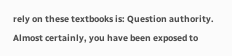rely on these textbooks is: Question authority. Almost certainly, you have been exposed to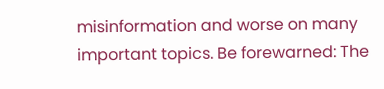misinformation and worse on many important topics. Be forewarned: The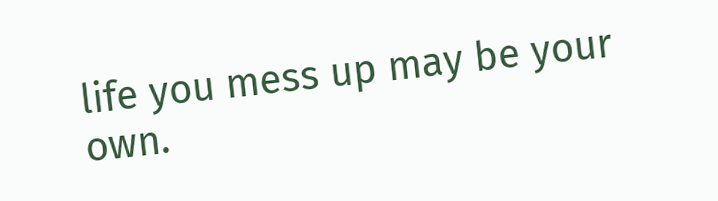life you mess up may be your own.